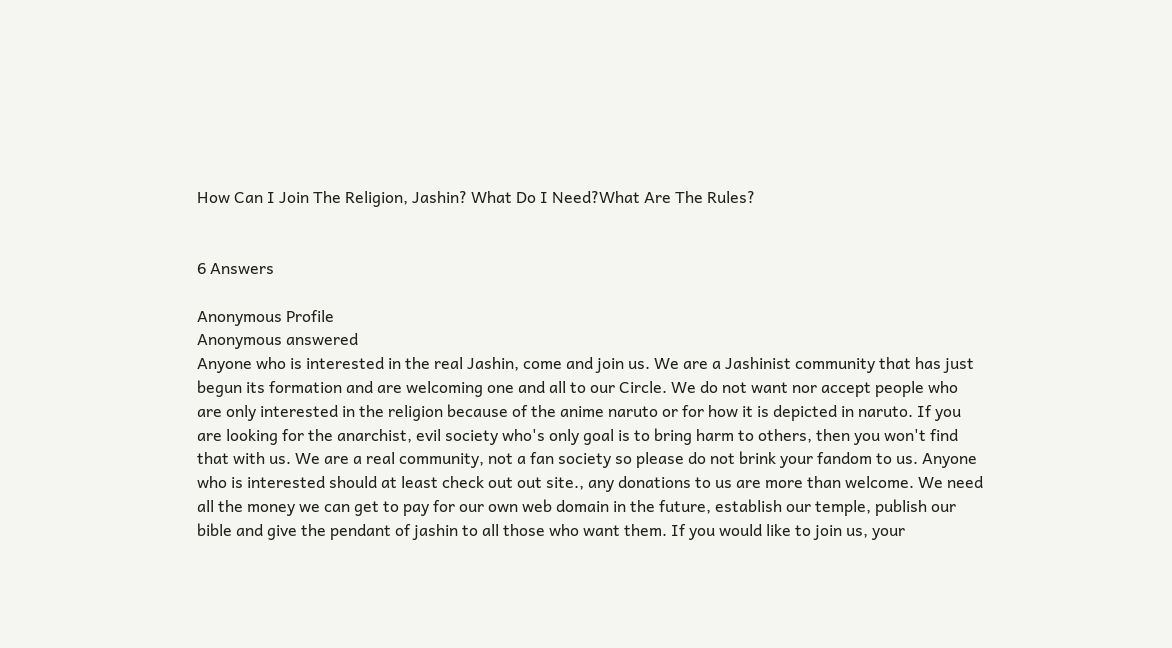How Can I Join The Religion, Jashin? What Do I Need?What Are The Rules?


6 Answers

Anonymous Profile
Anonymous answered
Anyone who is interested in the real Jashin, come and join us. We are a Jashinist community that has just begun its formation and are welcoming one and all to our Circle. We do not want nor accept people who are only interested in the religion because of the anime naruto or for how it is depicted in naruto. If you are looking for the anarchist, evil society who's only goal is to bring harm to others, then you won't find that with us. We are a real community, not a fan society so please do not brink your fandom to us. Anyone who is interested should at least check out out site., any donations to us are more than welcome. We need all the money we can get to pay for our own web domain in the future, establish our temple, publish our bible and give the pendant of jashin to all those who want them. If you would like to join us, your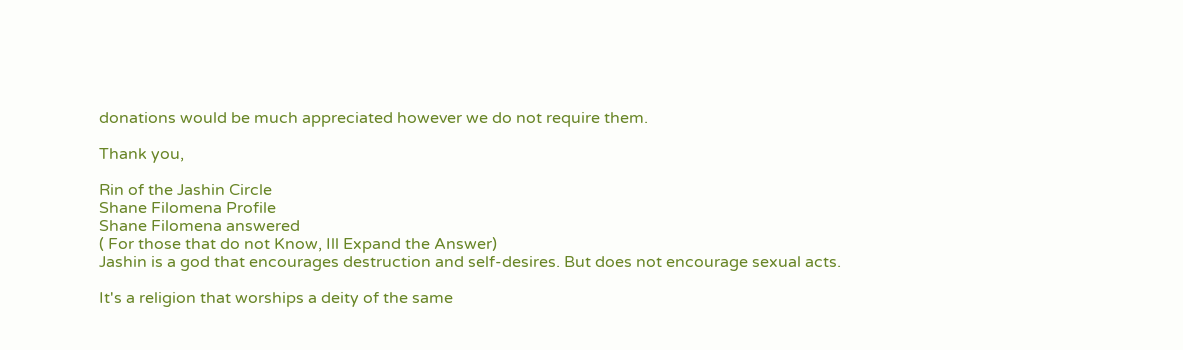donations would be much appreciated however we do not require them.

Thank you,

Rin of the Jashin Circle
Shane Filomena Profile
Shane Filomena answered
( For those that do not Know, Ill Expand the Answer)
Jashin is a god that encourages destruction and self-desires. But does not encourage sexual acts.

It's a religion that worships a deity of the same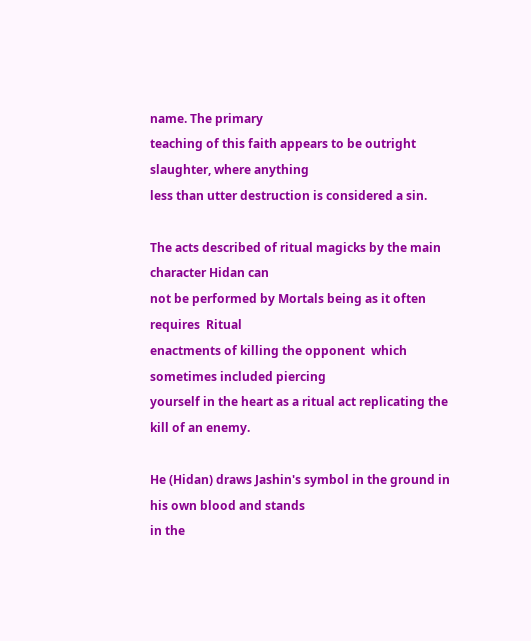name. The primary
teaching of this faith appears to be outright slaughter, where anything
less than utter destruction is considered a sin.

The acts described of ritual magicks by the main character Hidan can
not be performed by Mortals being as it often requires  Ritual
enactments of killing the opponent  which sometimes included piercing
yourself in the heart as a ritual act replicating the kill of an enemy.

He (Hidan) draws Jashin's symbol in the ground in his own blood and stands
in the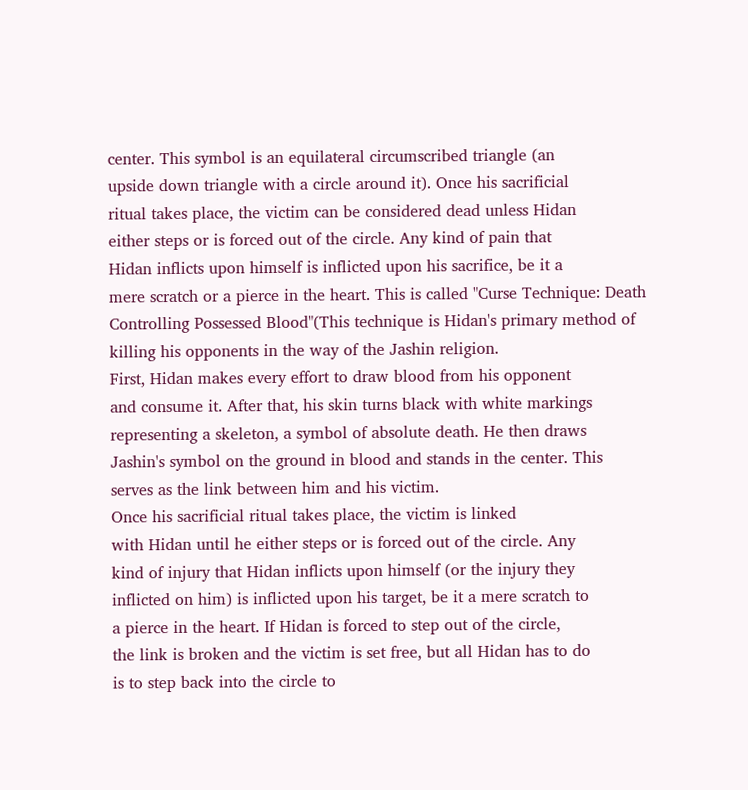center. This symbol is an equilateral circumscribed triangle (an
upside down triangle with a circle around it). Once his sacrificial
ritual takes place, the victim can be considered dead unless Hidan
either steps or is forced out of the circle. Any kind of pain that
Hidan inflicts upon himself is inflicted upon his sacrifice, be it a
mere scratch or a pierce in the heart. This is called "Curse Technique: Death Controlling Possessed Blood"(This technique is Hidan's primary method of killing his opponents in the way of the Jashin religion.
First, Hidan makes every effort to draw blood from his opponent
and consume it. After that, his skin turns black with white markings
representing a skeleton, a symbol of absolute death. He then draws
Jashin's symbol on the ground in blood and stands in the center. This
serves as the link between him and his victim.
Once his sacrificial ritual takes place, the victim is linked
with Hidan until he either steps or is forced out of the circle. Any
kind of injury that Hidan inflicts upon himself (or the injury they
inflicted on him) is inflicted upon his target, be it a mere scratch to
a pierce in the heart. If Hidan is forced to step out of the circle,
the link is broken and the victim is set free, but all Hidan has to do
is to step back into the circle to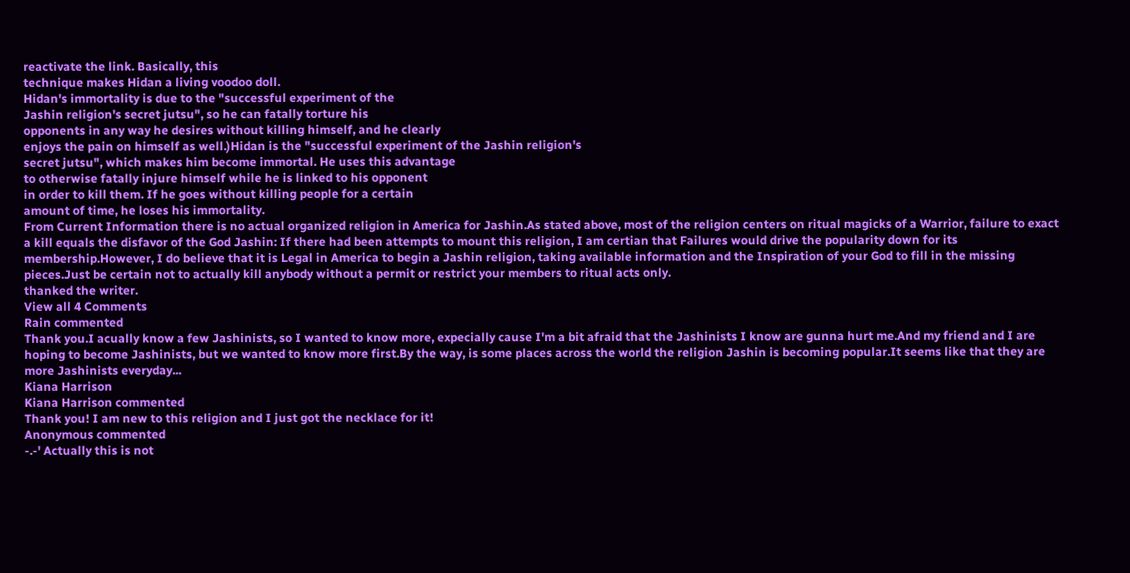reactivate the link. Basically, this
technique makes Hidan a living voodoo doll.
Hidan's immortality is due to the "successful experiment of the
Jashin religion's secret jutsu", so he can fatally torture his
opponents in any way he desires without killing himself, and he clearly
enjoys the pain on himself as well.)Hidan is the "successful experiment of the Jashin religion's
secret jutsu", which makes him become immortal. He uses this advantage
to otherwise fatally injure himself while he is linked to his opponent
in order to kill them. If he goes without killing people for a certain
amount of time, he loses his immortality.
From Current Information there is no actual organized religion in America for Jashin.As stated above, most of the religion centers on ritual magicks of a Warrior, failure to exact a kill equals the disfavor of the God Jashin: If there had been attempts to mount this religion, I am certian that Failures would drive the popularity down for its membership.However, I do believe that it is Legal in America to begin a Jashin religion, taking available information and the Inspiration of your God to fill in the missing pieces.Just be certain not to actually kill anybody without a permit or restrict your members to ritual acts only.
thanked the writer.
View all 4 Comments
Rain commented
Thank you.I acually know a few Jashinists, so I wanted to know more, expecially cause I'm a bit afraid that the Jashinists I know are gunna hurt me.And my friend and I are hoping to become Jashinists, but we wanted to know more first.By the way, is some places across the world the religion Jashin is becoming popular.It seems like that they are more Jashinists everyday...
Kiana Harrison
Kiana Harrison commented
Thank you! I am new to this religion and I just got the necklace for it!
Anonymous commented
-.-' Actually this is not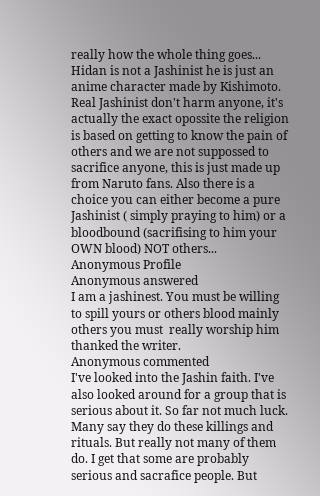really how the whole thing goes... Hidan is not a Jashinist he is just an anime character made by Kishimoto. Real Jashinist don't harm anyone, it's actually the exact opossite the religion is based on getting to know the pain of others and we are not suppossed to sacrifice anyone, this is just made up from Naruto fans. Also there is a choice you can either become a pure Jashinist ( simply praying to him) or a bloodbound (sacrifising to him your OWN blood) NOT others...
Anonymous Profile
Anonymous answered
I am a jashinest. You must be willing to spill yours or others blood mainly others you must  really worship him
thanked the writer.
Anonymous commented
I've looked into the Jashin faith. I've also looked around for a group that is serious about it. So far not much luck. Many say they do these killings and rituals. But really not many of them do. I get that some are probably serious and sacrafice people. But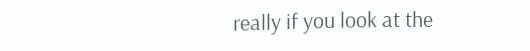really if you look at the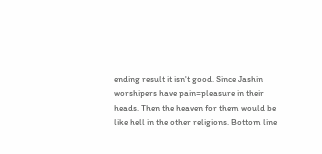ending result it isn't good. Since Jashin worshipers have pain=pleasure in their heads. Then the heaven for them would be like hell in the other religions. Bottom line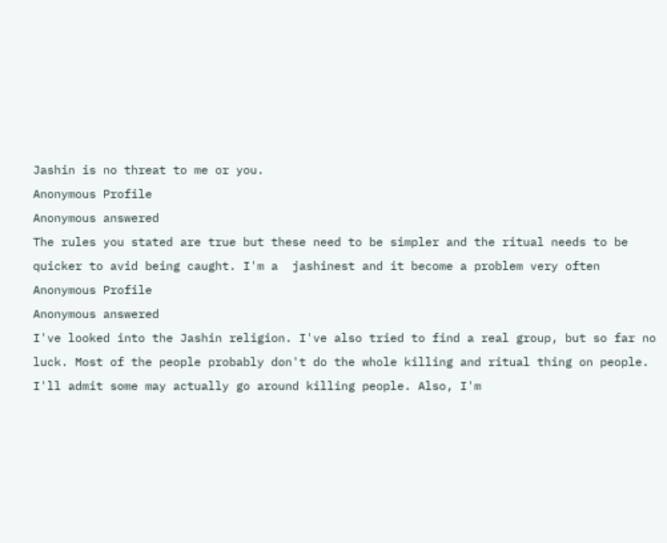Jashin is no threat to me or you.
Anonymous Profile
Anonymous answered
The rules you stated are true but these need to be simpler and the ritual needs to be quicker to avid being caught. I'm a  jashinest and it become a problem very often
Anonymous Profile
Anonymous answered
I've looked into the Jashin religion. I've also tried to find a real group, but so far no luck. Most of the people probably don't do the whole killing and ritual thing on people. I'll admit some may actually go around killing people. Also, I'm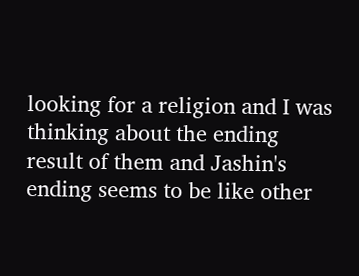looking for a religion and I was thinking about the ending result of them and Jashin's ending seems to be like other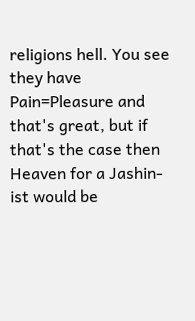religions hell. You see they have Pain=Pleasure and that's great, but if that's the case then Heaven for a Jashin-ist would be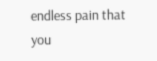endless pain that you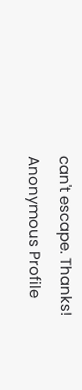can't escape. Thanks!
Anonymous Profile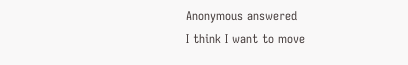Anonymous answered
I think I want to move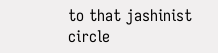to that jashinist circle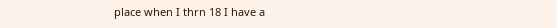place when I thrn 18 I have a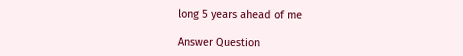long 5 years ahead of me

Answer Question